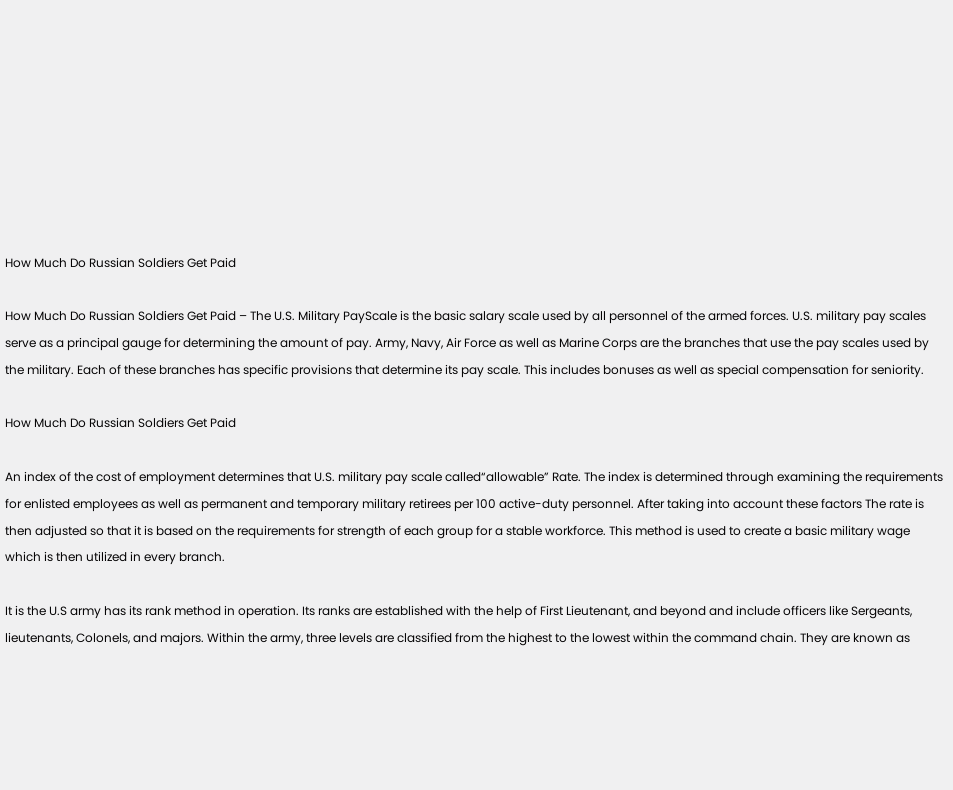How Much Do Russian Soldiers Get Paid

How Much Do Russian Soldiers Get Paid – The U.S. Military PayScale is the basic salary scale used by all personnel of the armed forces. U.S. military pay scales serve as a principal gauge for determining the amount of pay. Army, Navy, Air Force as well as Marine Corps are the branches that use the pay scales used by the military. Each of these branches has specific provisions that determine its pay scale. This includes bonuses as well as special compensation for seniority.

How Much Do Russian Soldiers Get Paid

An index of the cost of employment determines that U.S. military pay scale called“allowable” Rate. The index is determined through examining the requirements for enlisted employees as well as permanent and temporary military retirees per 100 active-duty personnel. After taking into account these factors The rate is then adjusted so that it is based on the requirements for strength of each group for a stable workforce. This method is used to create a basic military wage which is then utilized in every branch.

It is the U.S army has its rank method in operation. Its ranks are established with the help of First Lieutenant, and beyond and include officers like Sergeants, lieutenants, Colonels, and majors. Within the army, three levels are classified from the highest to the lowest within the command chain. They are known as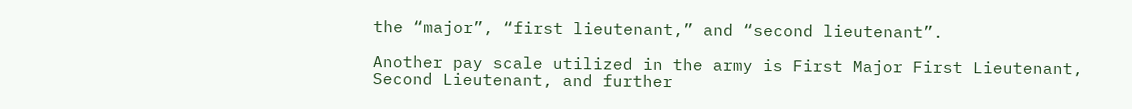the “major”, “first lieutenant,” and “second lieutenant”.

Another pay scale utilized in the army is First Major First Lieutenant, Second Lieutenant, and further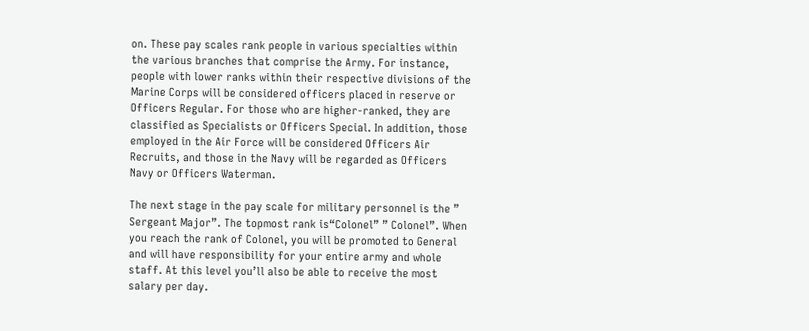on. These pay scales rank people in various specialties within the various branches that comprise the Army. For instance, people with lower ranks within their respective divisions of the Marine Corps will be considered officers placed in reserve or Officers Regular. For those who are higher-ranked, they are classified as Specialists or Officers Special. In addition, those employed in the Air Force will be considered Officers Air Recruits, and those in the Navy will be regarded as Officers Navy or Officers Waterman.

The next stage in the pay scale for military personnel is the ” Sergeant Major”. The topmost rank is“Colonel” ” Colonel”. When you reach the rank of Colonel, you will be promoted to General and will have responsibility for your entire army and whole staff. At this level you’ll also be able to receive the most salary per day.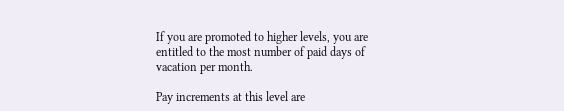If you are promoted to higher levels, you are entitled to the most number of paid days of vacation per month.

Pay increments at this level are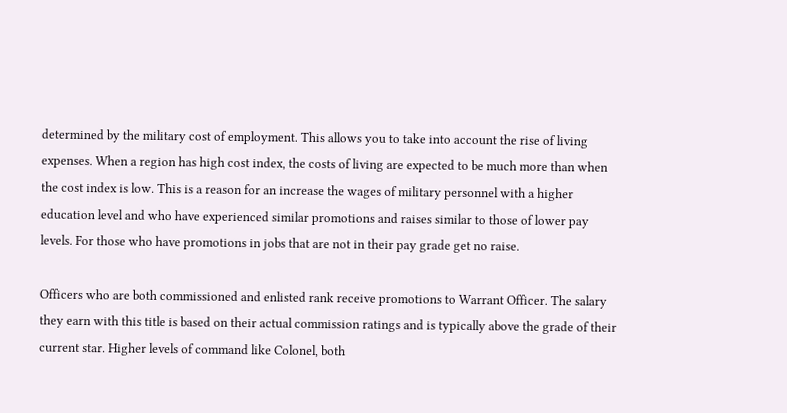determined by the military cost of employment. This allows you to take into account the rise of living expenses. When a region has high cost index, the costs of living are expected to be much more than when the cost index is low. This is a reason for an increase the wages of military personnel with a higher education level and who have experienced similar promotions and raises similar to those of lower pay levels. For those who have promotions in jobs that are not in their pay grade get no raise.

Officers who are both commissioned and enlisted rank receive promotions to Warrant Officer. The salary they earn with this title is based on their actual commission ratings and is typically above the grade of their current star. Higher levels of command like Colonel, both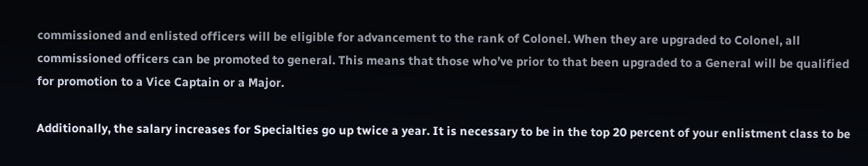commissioned and enlisted officers will be eligible for advancement to the rank of Colonel. When they are upgraded to Colonel, all commissioned officers can be promoted to general. This means that those who’ve prior to that been upgraded to a General will be qualified for promotion to a Vice Captain or a Major.

Additionally, the salary increases for Specialties go up twice a year. It is necessary to be in the top 20 percent of your enlistment class to be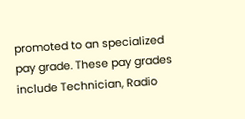promoted to an specialized pay grade. These pay grades include Technician, Radio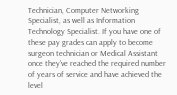Technician, Computer Networking Specialist, as well as Information Technology Specialist. If you have one of these pay grades can apply to become surgeon technician or Medical Assistant once they’ve reached the required number of years of service and have achieved the level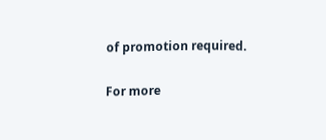of promotion required.

For more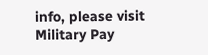info, please visit Military Pay